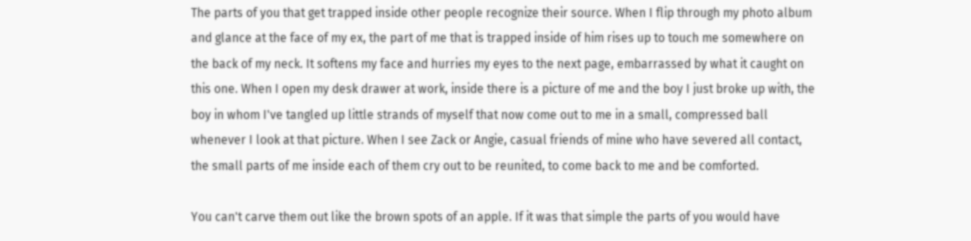The parts of you that get trapped inside other people recognize their source. When I flip through my photo album and glance at the face of my ex, the part of me that is trapped inside of him rises up to touch me somewhere on the back of my neck. It softens my face and hurries my eyes to the next page, embarrassed by what it caught on this one. When I open my desk drawer at work, inside there is a picture of me and the boy I just broke up with, the boy in whom I've tangled up little strands of myself that now come out to me in a small, compressed ball whenever I look at that picture. When I see Zack or Angie, casual friends of mine who have severed all contact, the small parts of me inside each of them cry out to be reunited, to come back to me and be comforted.

You can't carve them out like the brown spots of an apple. If it was that simple the parts of you would have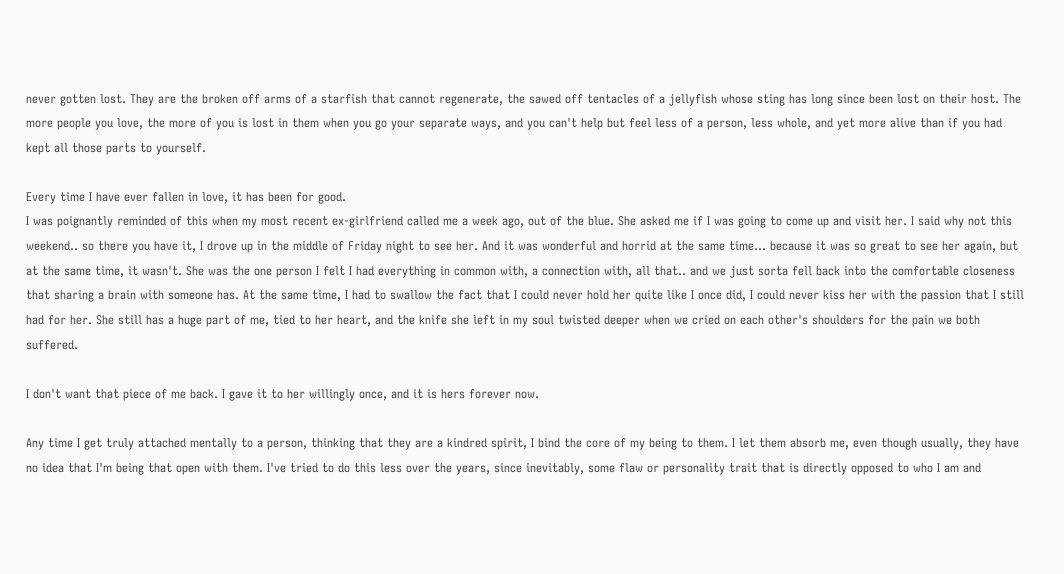never gotten lost. They are the broken off arms of a starfish that cannot regenerate, the sawed off tentacles of a jellyfish whose sting has long since been lost on their host. The more people you love, the more of you is lost in them when you go your separate ways, and you can't help but feel less of a person, less whole, and yet more alive than if you had kept all those parts to yourself.

Every time I have ever fallen in love, it has been for good.
I was poignantly reminded of this when my most recent ex-girlfriend called me a week ago, out of the blue. She asked me if I was going to come up and visit her. I said why not this weekend.. so there you have it, I drove up in the middle of Friday night to see her. And it was wonderful and horrid at the same time... because it was so great to see her again, but at the same time, it wasn't. She was the one person I felt I had everything in common with, a connection with, all that.. and we just sorta fell back into the comfortable closeness that sharing a brain with someone has. At the same time, I had to swallow the fact that I could never hold her quite like I once did, I could never kiss her with the passion that I still had for her. She still has a huge part of me, tied to her heart, and the knife she left in my soul twisted deeper when we cried on each other's shoulders for the pain we both suffered.

I don't want that piece of me back. I gave it to her willingly once, and it is hers forever now.

Any time I get truly attached mentally to a person, thinking that they are a kindred spirit, I bind the core of my being to them. I let them absorb me, even though usually, they have no idea that I'm being that open with them. I've tried to do this less over the years, since inevitably, some flaw or personality trait that is directly opposed to who I am and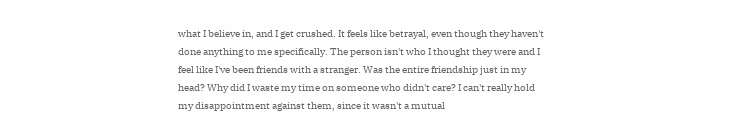what I believe in, and I get crushed. It feels like betrayal, even though they haven't done anything to me specifically. The person isn't who I thought they were and I feel like I've been friends with a stranger. Was the entire friendship just in my head? Why did I waste my time on someone who didn't care? I can't really hold my disappointment against them, since it wasn't a mutual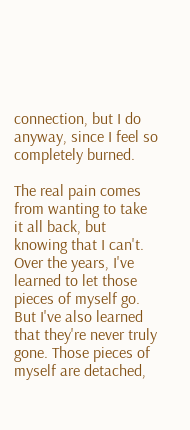connection, but I do anyway, since I feel so completely burned.

The real pain comes from wanting to take it all back, but knowing that I can't. Over the years, I've learned to let those pieces of myself go. But I've also learned that they're never truly gone. Those pieces of myself are detached,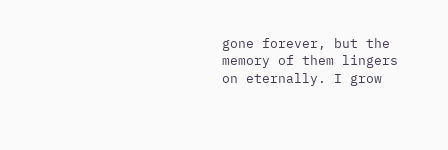gone forever, but the memory of them lingers on eternally. I grow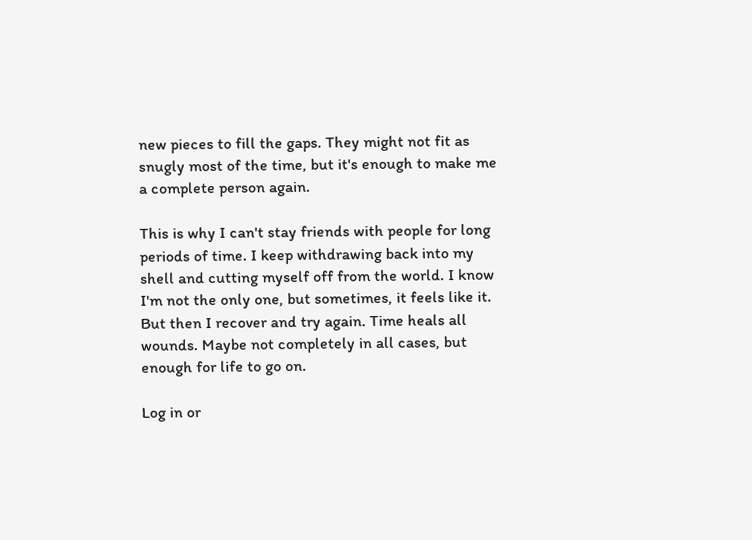new pieces to fill the gaps. They might not fit as snugly most of the time, but it's enough to make me a complete person again.

This is why I can't stay friends with people for long periods of time. I keep withdrawing back into my shell and cutting myself off from the world. I know I'm not the only one, but sometimes, it feels like it. But then I recover and try again. Time heals all wounds. Maybe not completely in all cases, but enough for life to go on.

Log in or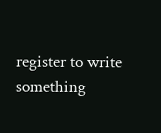register to write something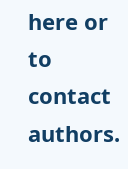here or to contact authors.